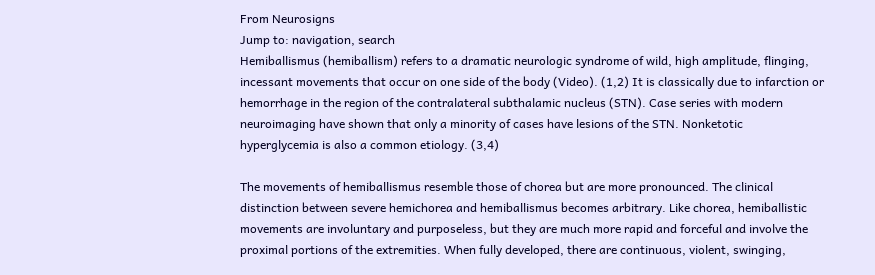From Neurosigns
Jump to: navigation, search
Hemiballismus (hemiballism) refers to a dramatic neurologic syndrome of wild, high amplitude, flinging, incessant movements that occur on one side of the body (Video). (1,2) It is classically due to infarction or hemorrhage in the region of the contralateral subthalamic nucleus (STN). Case series with modern neuroimaging have shown that only a minority of cases have lesions of the STN. Nonketotic hyperglycemia is also a common etiology. (3,4)

The movements of hemiballismus resemble those of chorea but are more pronounced. The clinical distinction between severe hemichorea and hemiballismus becomes arbitrary. Like chorea, hemiballistic movements are involuntary and purposeless, but they are much more rapid and forceful and involve the proximal portions of the extremities. When fully developed, there are continuous, violent, swinging,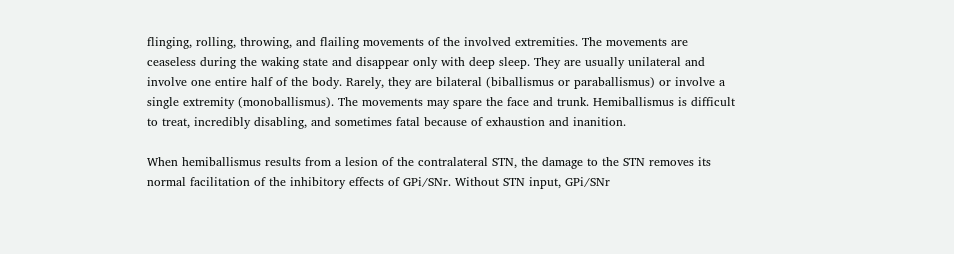flinging, rolling, throwing, and flailing movements of the involved extremities. The movements are ceaseless during the waking state and disappear only with deep sleep. They are usually unilateral and involve one entire half of the body. Rarely, they are bilateral (biballismus or paraballismus) or involve a single extremity (monoballismus). The movements may spare the face and trunk. Hemiballismus is difficult to treat, incredibly disabling, and sometimes fatal because of exhaustion and inanition.

When hemiballismus results from a lesion of the contralateral STN, the damage to the STN removes its normal facilitation of the inhibitory effects of GPi/SNr. Without STN input, GPi/SNr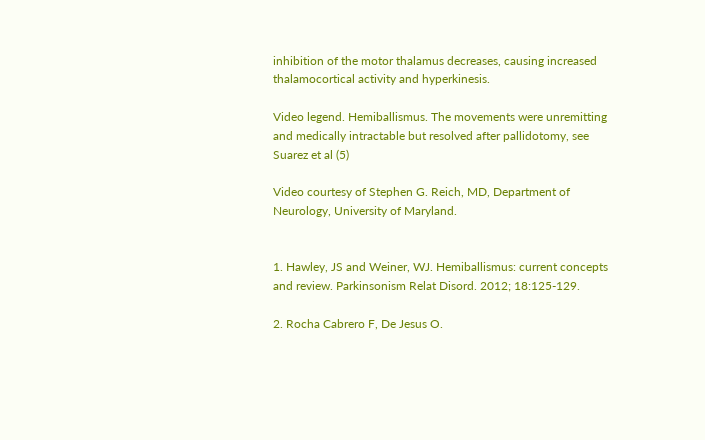inhibition of the motor thalamus decreases, causing increased thalamocortical activity and hyperkinesis.

Video legend. Hemiballismus. The movements were unremitting and medically intractable but resolved after pallidotomy, see Suarez et al (5)

Video courtesy of Stephen G. Reich, MD, Department of Neurology, University of Maryland.


1. Hawley, JS and Weiner, WJ. Hemiballismus: current concepts and review. Parkinsonism Relat Disord. 2012; 18:125-129.

2. Rocha Cabrero F, De Jesus O.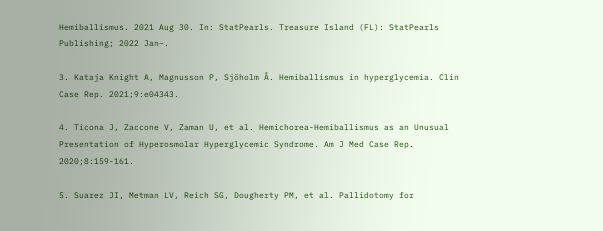Hemiballismus. 2021 Aug 30. In: StatPearls. Treasure Island (FL): StatPearls Publishing; 2022 Jan–.

3. Kataja Knight A, Magnusson P, Sjöholm Å. Hemiballismus in hyperglycemia. Clin Case Rep. 2021;9:e04343.

4. Ticona J, Zaccone V, Zaman U, et al. Hemichorea-Hemiballismus as an Unusual Presentation of Hyperosmolar Hyperglycemic Syndrome. Am J Med Case Rep. 2020;8:159-161.

5. Suarez JI, Metman LV, Reich SG, Dougherty PM, et al. Pallidotomy for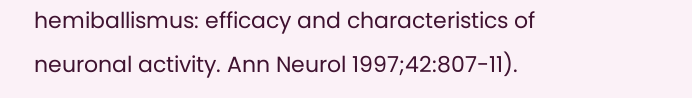hemiballismus: efficacy and characteristics of neuronal activity. Ann Neurol 1997;42:807-11).